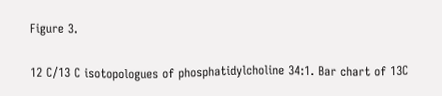Figure 3.

12 C/13 C isotopologues of phosphatidylcholine 34:1. Bar chart of 13C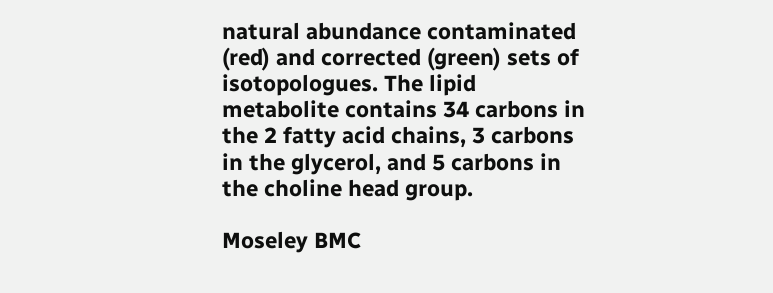natural abundance contaminated (red) and corrected (green) sets of isotopologues. The lipid metabolite contains 34 carbons in the 2 fatty acid chains, 3 carbons in the glycerol, and 5 carbons in the choline head group.

Moseley BMC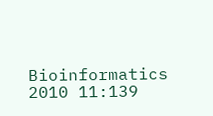Bioinformatics 2010 11:139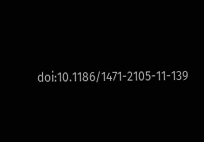doi:10.1186/1471-2105-11-139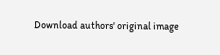Download authors' original image